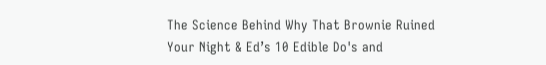The Science Behind Why That Brownie Ruined Your Night & Ed’s 10 Edible Do's and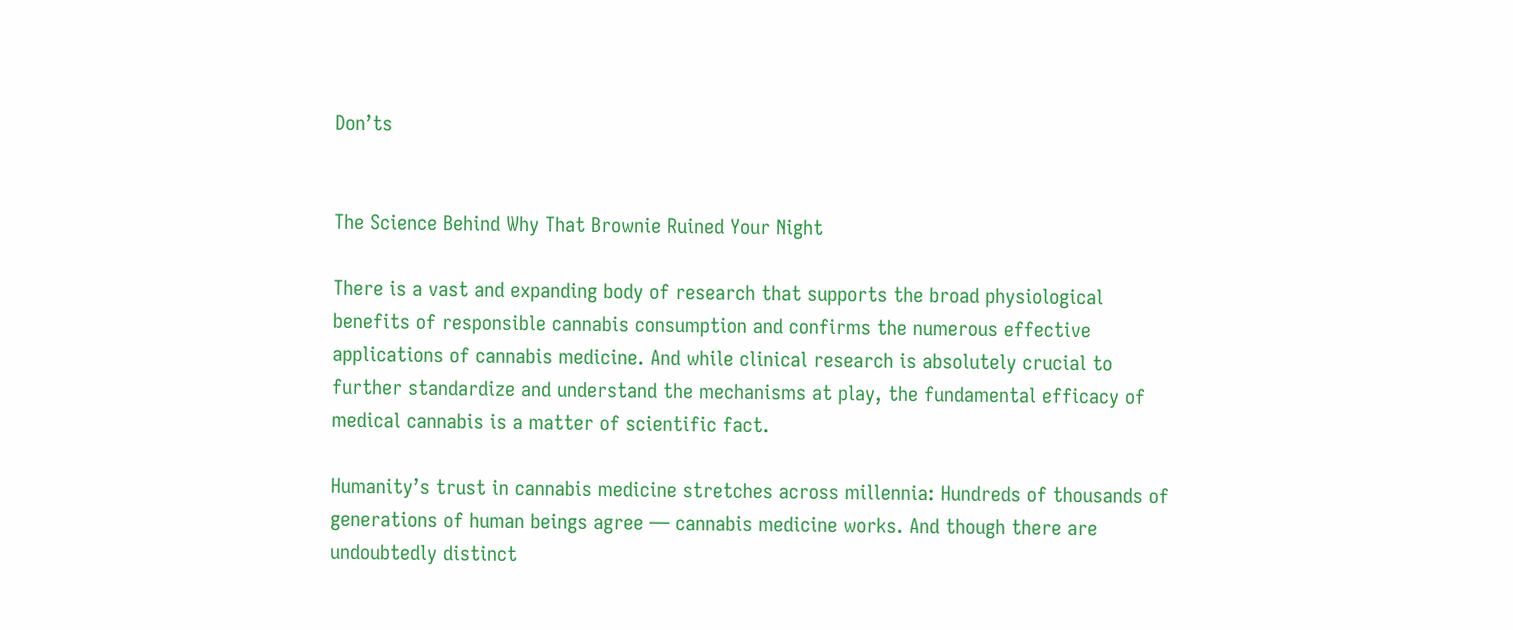Don’ts


The Science Behind Why That Brownie Ruined Your Night

There is a vast and expanding body of research that supports the broad physiological benefits of responsible cannabis consumption and confirms the numerous effective applications of cannabis medicine. And while clinical research is absolutely crucial to further standardize and understand the mechanisms at play, the fundamental efficacy of medical cannabis is a matter of scientific fact.

Humanity’s trust in cannabis medicine stretches across millennia: Hundreds of thousands of generations of human beings agree — cannabis medicine works. And though there are undoubtedly distinct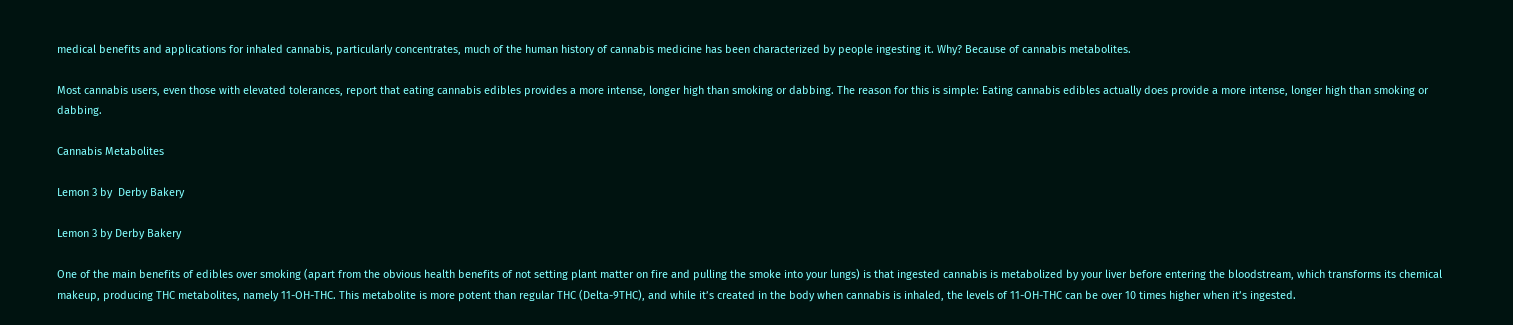medical benefits and applications for inhaled cannabis, particularly concentrates, much of the human history of cannabis medicine has been characterized by people ingesting it. Why? Because of cannabis metabolites.

Most cannabis users, even those with elevated tolerances, report that eating cannabis edibles provides a more intense, longer high than smoking or dabbing. The reason for this is simple: Eating cannabis edibles actually does provide a more intense, longer high than smoking or dabbing.

Cannabis Metabolites

Lemon 3 by  Derby Bakery

Lemon 3 by Derby Bakery

One of the main benefits of edibles over smoking (apart from the obvious health benefits of not setting plant matter on fire and pulling the smoke into your lungs) is that ingested cannabis is metabolized by your liver before entering the bloodstream, which transforms its chemical makeup, producing THC metabolites, namely 11-OH-THC. This metabolite is more potent than regular THC (Delta-9THC), and while it’s created in the body when cannabis is inhaled, the levels of 11-OH-THC can be over 10 times higher when it’s ingested.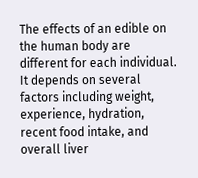The effects of an edible on the human body are different for each individual. It depends on several factors including weight, experience, hydration, recent food intake, and overall liver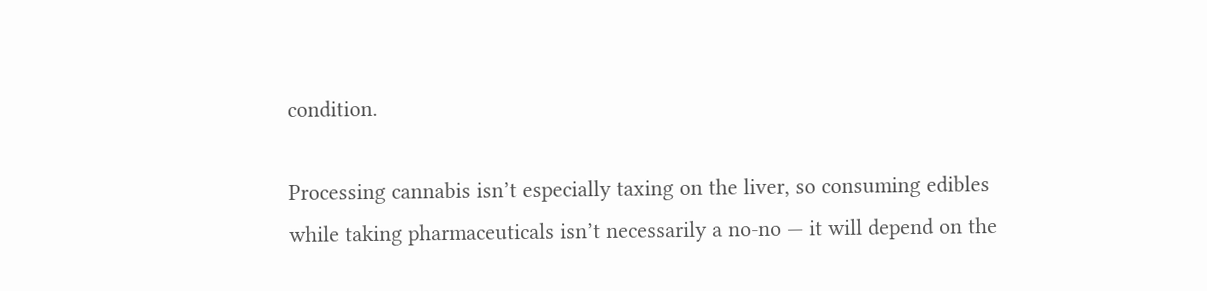condition.

Processing cannabis isn’t especially taxing on the liver, so consuming edibles while taking pharmaceuticals isn’t necessarily a no-no — it will depend on the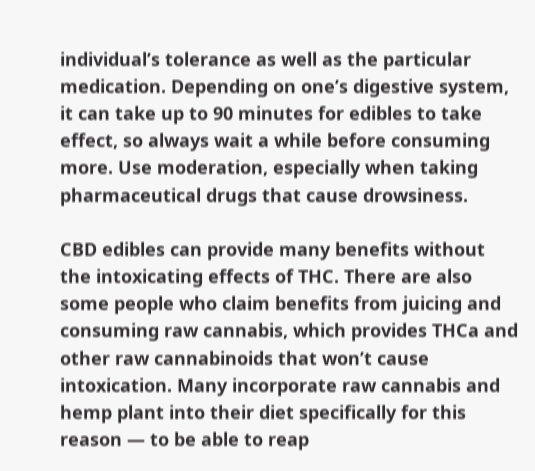individual’s tolerance as well as the particular medication. Depending on one’s digestive system, it can take up to 90 minutes for edibles to take effect, so always wait a while before consuming more. Use moderation, especially when taking pharmaceutical drugs that cause drowsiness.

CBD edibles can provide many benefits without the intoxicating effects of THC. There are also some people who claim benefits from juicing and consuming raw cannabis, which provides THCa and other raw cannabinoids that won’t cause intoxication. Many incorporate raw cannabis and hemp plant into their diet specifically for this reason — to be able to reap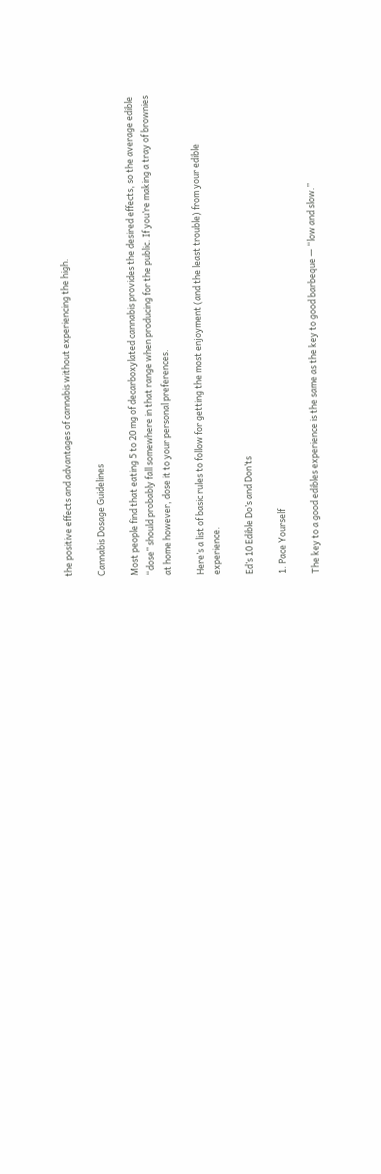the positive effects and advantages of cannabis without experiencing the high.

Cannabis Dosage Guidelines

Most people find that eating 5 to 20 mg of decarboxylated cannabis provides the desired effects, so the average edible “dose” should probably fall somewhere in that range when producing for the public. If you’re making a tray of brownies at home however, dose it to your personal preferences.

Here’s a list of basic rules to follow for getting the most enjoyment (and the least trouble) from your edible experience.

Ed’s 10 Edible Do’s and Don’ts

1. Pace Yourself

The key to a good edibles experience is the same as the key to good barbeque — “low and slow.”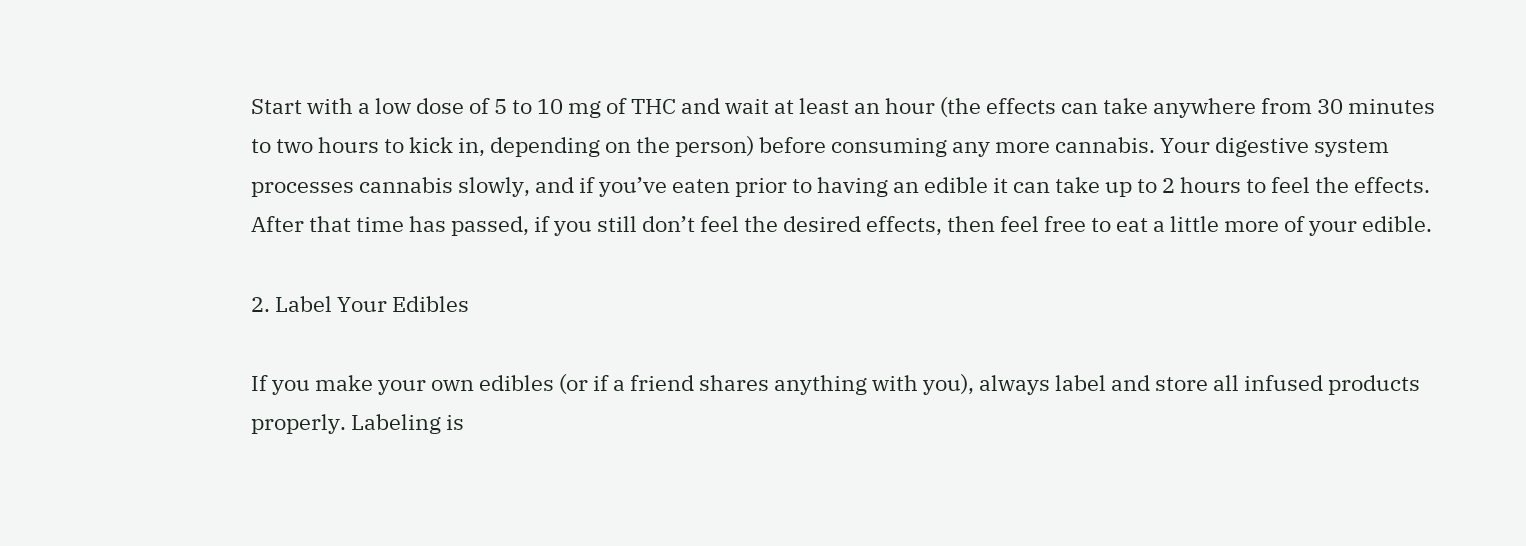Start with a low dose of 5 to 10 mg of THC and wait at least an hour (the effects can take anywhere from 30 minutes to two hours to kick in, depending on the person) before consuming any more cannabis. Your digestive system processes cannabis slowly, and if you’ve eaten prior to having an edible it can take up to 2 hours to feel the effects. After that time has passed, if you still don’t feel the desired effects, then feel free to eat a little more of your edible.

2. Label Your Edibles

If you make your own edibles (or if a friend shares anything with you), always label and store all infused products properly. Labeling is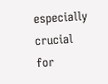especially crucial for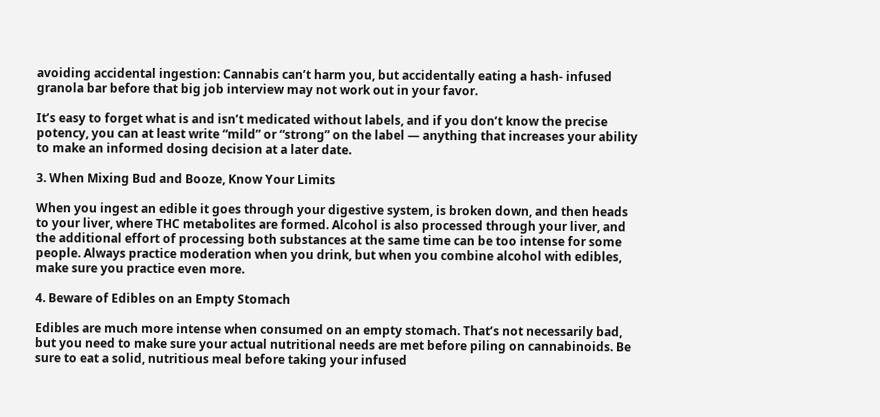avoiding accidental ingestion: Cannabis can’t harm you, but accidentally eating a hash- infused granola bar before that big job interview may not work out in your favor.

It’s easy to forget what is and isn’t medicated without labels, and if you don’t know the precise potency, you can at least write “mild” or “strong” on the label — anything that increases your ability to make an informed dosing decision at a later date.

3. When Mixing Bud and Booze, Know Your Limits

When you ingest an edible it goes through your digestive system, is broken down, and then heads to your liver, where THC metabolites are formed. Alcohol is also processed through your liver, and the additional effort of processing both substances at the same time can be too intense for some people. Always practice moderation when you drink, but when you combine alcohol with edibles, make sure you practice even more.

4. Beware of Edibles on an Empty Stomach

Edibles are much more intense when consumed on an empty stomach. That’s not necessarily bad, but you need to make sure your actual nutritional needs are met before piling on cannabinoids. Be sure to eat a solid, nutritious meal before taking your infused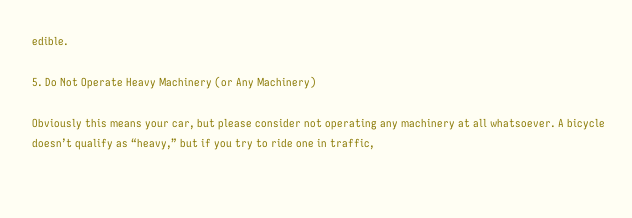edible.

5. Do Not Operate Heavy Machinery (or Any Machinery)

Obviously this means your car, but please consider not operating any machinery at all whatsoever. A bicycle doesn’t qualify as “heavy,” but if you try to ride one in traffic,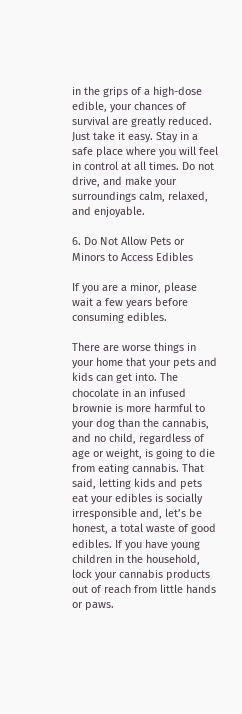in the grips of a high-dose edible, your chances of survival are greatly reduced. Just take it easy. Stay in a safe place where you will feel in control at all times. Do not drive, and make your surroundings calm, relaxed, and enjoyable.

6. Do Not Allow Pets or Minors to Access Edibles

If you are a minor, please wait a few years before consuming edibles.

There are worse things in your home that your pets and kids can get into. The chocolate in an infused brownie is more harmful to your dog than the cannabis, and no child, regardless of age or weight, is going to die from eating cannabis. That said, letting kids and pets eat your edibles is socially irresponsible and, let’s be honest, a total waste of good edibles. If you have young children in the household, lock your cannabis products out of reach from little hands or paws.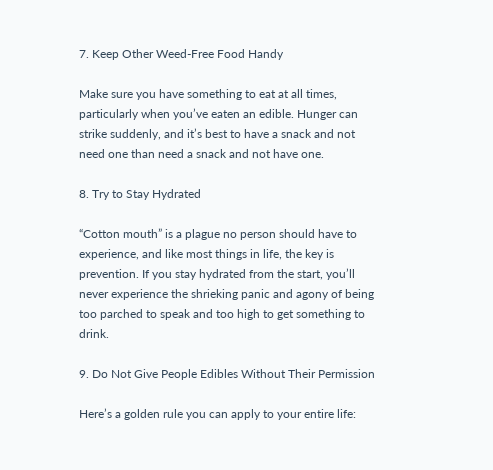7. Keep Other Weed-Free Food Handy

Make sure you have something to eat at all times, particularly when you’ve eaten an edible. Hunger can strike suddenly, and it’s best to have a snack and not need one than need a snack and not have one.

8. Try to Stay Hydrated

“Cotton mouth” is a plague no person should have to experience, and like most things in life, the key is prevention. If you stay hydrated from the start, you’ll never experience the shrieking panic and agony of being too parched to speak and too high to get something to drink.

9. Do Not Give People Edibles Without Their Permission

Here’s a golden rule you can apply to your entire life: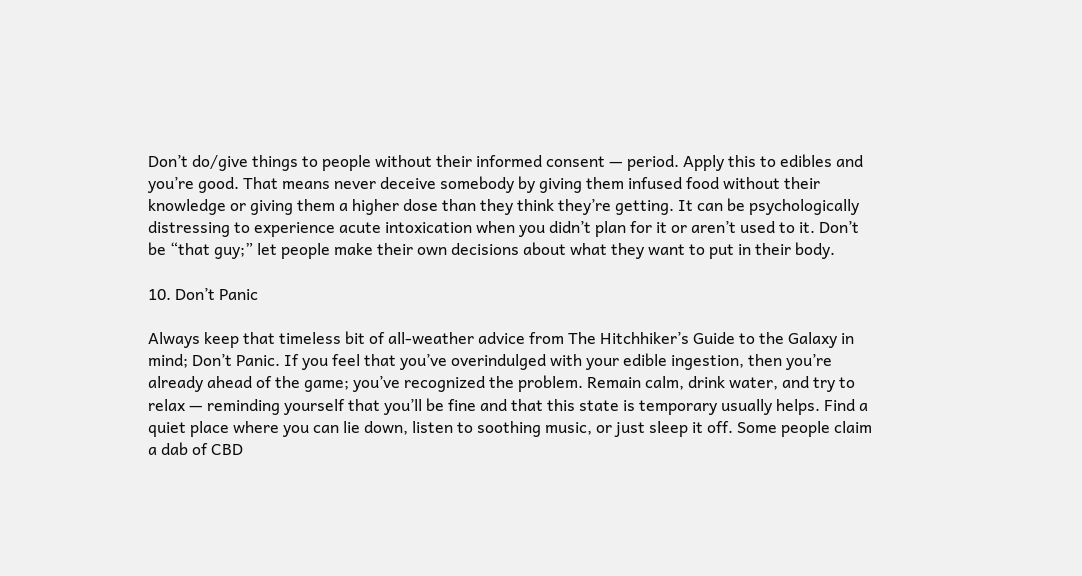Don’t do/give things to people without their informed consent — period. Apply this to edibles and you’re good. That means never deceive somebody by giving them infused food without their knowledge or giving them a higher dose than they think they’re getting. It can be psychologically distressing to experience acute intoxication when you didn’t plan for it or aren’t used to it. Don’t be “that guy;” let people make their own decisions about what they want to put in their body.

10. Don’t Panic

Always keep that timeless bit of all-weather advice from The Hitchhiker’s Guide to the Galaxy in mind; Don’t Panic. If you feel that you’ve overindulged with your edible ingestion, then you’re already ahead of the game; you’ve recognized the problem. Remain calm, drink water, and try to relax — reminding yourself that you’ll be fine and that this state is temporary usually helps. Find a quiet place where you can lie down, listen to soothing music, or just sleep it off. Some people claim a dab of CBD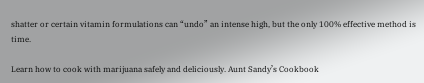shatter or certain vitamin formulations can “undo” an intense high, but the only 100% effective method is time.

Learn how to cook with marijuana safely and deliciously. Aunt Sandy’s Cookbook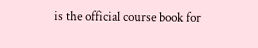is the official course book for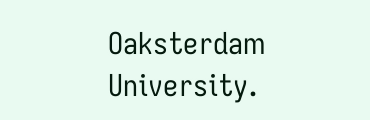Oaksterdam University.